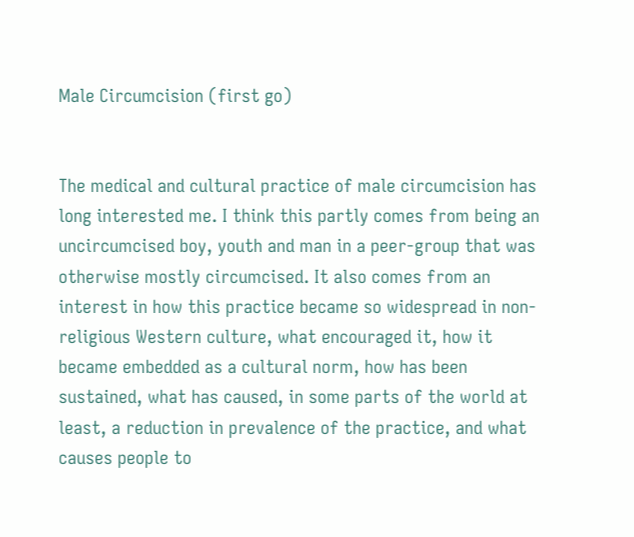Male Circumcision (first go)


The medical and cultural practice of male circumcision has long interested me. I think this partly comes from being an uncircumcised boy, youth and man in a peer-group that was otherwise mostly circumcised. It also comes from an interest in how this practice became so widespread in non-religious Western culture, what encouraged it, how it became embedded as a cultural norm, how has been sustained, what has caused, in some parts of the world at least, a reduction in prevalence of the practice, and what causes people to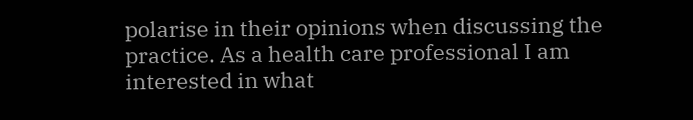polarise in their opinions when discussing the practice. As a health care professional I am interested in what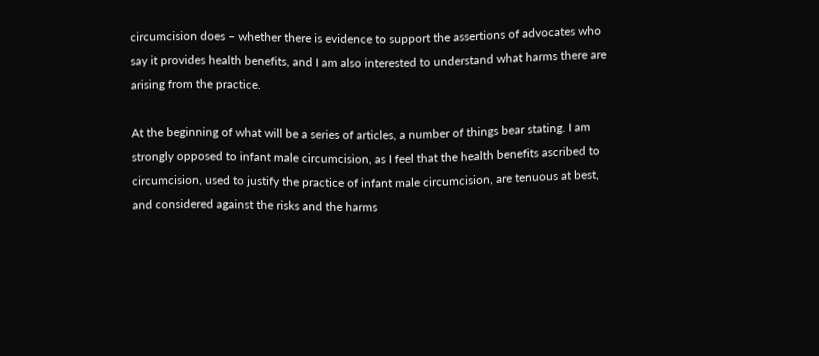circumcision does – whether there is evidence to support the assertions of advocates who say it provides health benefits, and I am also interested to understand what harms there are arising from the practice.

At the beginning of what will be a series of articles, a number of things bear stating. I am strongly opposed to infant male circumcision, as I feel that the health benefits ascribed to circumcision, used to justify the practice of infant male circumcision, are tenuous at best, and considered against the risks and the harms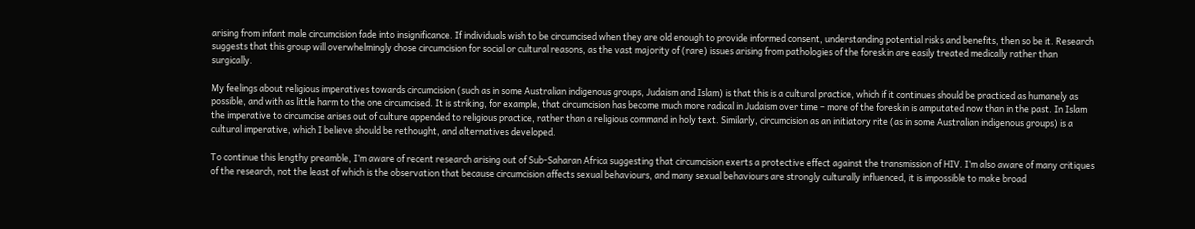arising from infant male circumcision fade into insignificance. If individuals wish to be circumcised when they are old enough to provide informed consent, understanding potential risks and benefits, then so be it. Research suggests that this group will overwhelmingly chose circumcision for social or cultural reasons, as the vast majority of (rare) issues arising from pathologies of the foreskin are easily treated medically rather than surgically.

My feelings about religious imperatives towards circumcision (such as in some Australian indigenous groups, Judaism and Islam) is that this is a cultural practice, which if it continues should be practiced as humanely as possible, and with as little harm to the one circumcised. It is striking, for example, that circumcision has become much more radical in Judaism over time – more of the foreskin is amputated now than in the past. In Islam the imperative to circumcise arises out of culture appended to religious practice, rather than a religious command in holy text. Similarly, circumcision as an initiatory rite (as in some Australian indigenous groups) is a cultural imperative, which I believe should be rethought, and alternatives developed.

To continue this lengthy preamble, I’m aware of recent research arising out of Sub-Saharan Africa suggesting that circumcision exerts a protective effect against the transmission of HIV. I’m also aware of many critiques of the research, not the least of which is the observation that because circumcision affects sexual behaviours, and many sexual behaviours are strongly culturally influenced, it is impossible to make broad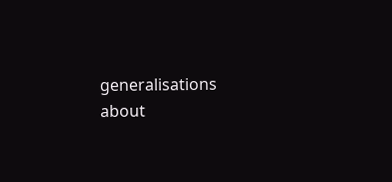generalisations about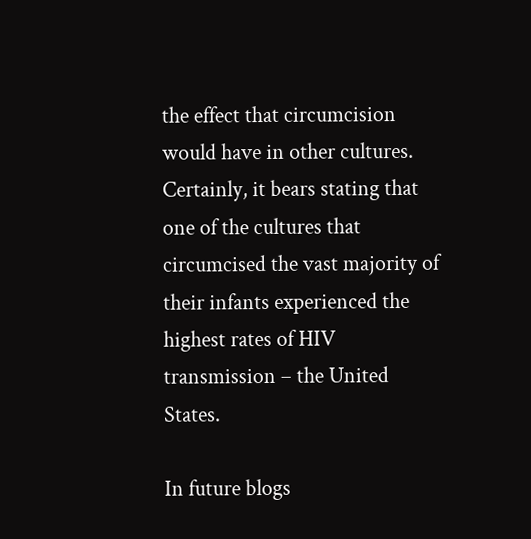the effect that circumcision would have in other cultures. Certainly, it bears stating that one of the cultures that circumcised the vast majority of their infants experienced the highest rates of HIV transmission – the United States.

In future blogs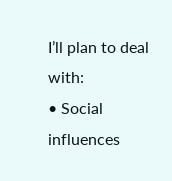I’ll plan to deal with:
• Social influences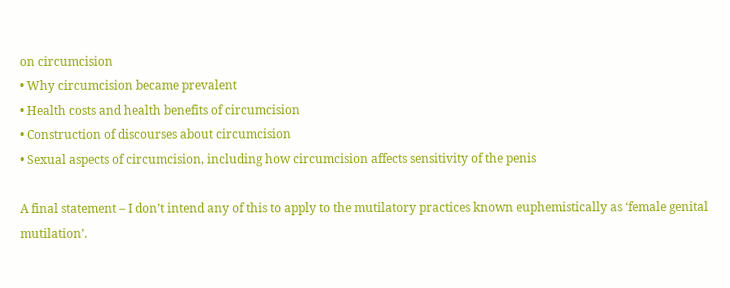on circumcision
• Why circumcision became prevalent
• Health costs and health benefits of circumcision
• Construction of discourses about circumcision
• Sexual aspects of circumcision, including how circumcision affects sensitivity of the penis

A final statement – I don’t intend any of this to apply to the mutilatory practices known euphemistically as ‘female genital mutilation’.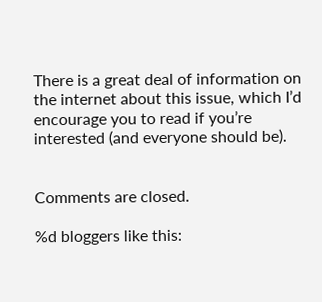There is a great deal of information on the internet about this issue, which I’d encourage you to read if you’re interested (and everyone should be).


Comments are closed.

%d bloggers like this: